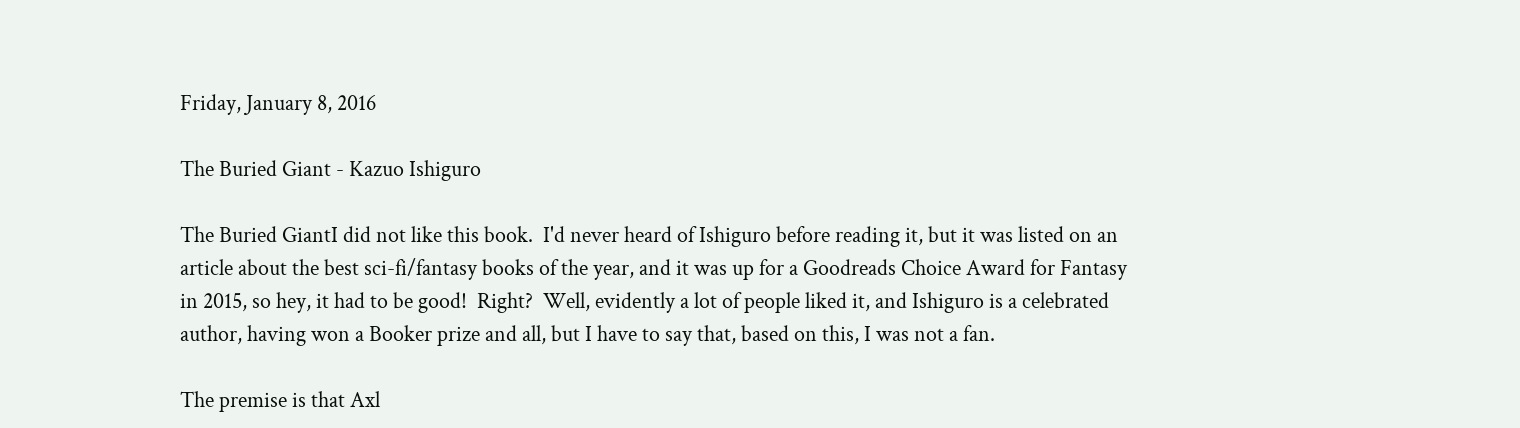Friday, January 8, 2016

The Buried Giant - Kazuo Ishiguro

The Buried GiantI did not like this book.  I'd never heard of Ishiguro before reading it, but it was listed on an article about the best sci-fi/fantasy books of the year, and it was up for a Goodreads Choice Award for Fantasy in 2015, so hey, it had to be good!  Right?  Well, evidently a lot of people liked it, and Ishiguro is a celebrated author, having won a Booker prize and all, but I have to say that, based on this, I was not a fan.

The premise is that Axl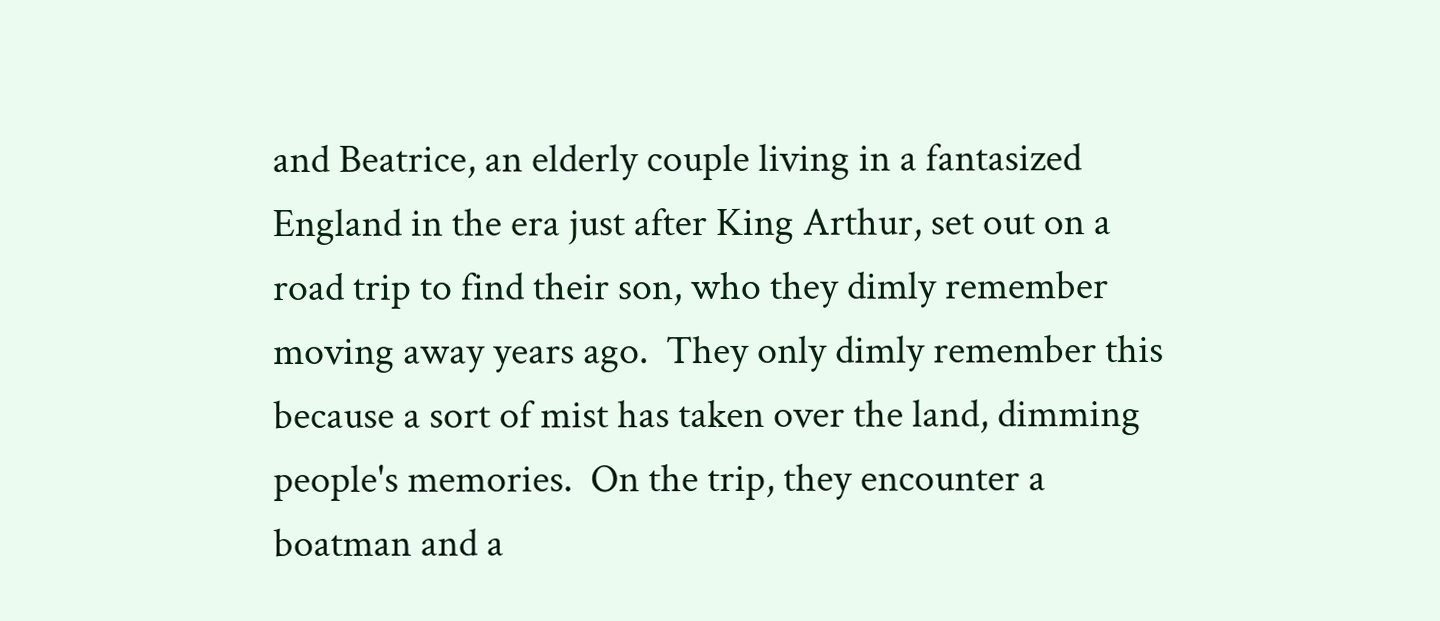and Beatrice, an elderly couple living in a fantasized England in the era just after King Arthur, set out on a road trip to find their son, who they dimly remember moving away years ago.  They only dimly remember this because a sort of mist has taken over the land, dimming people's memories.  On the trip, they encounter a boatman and a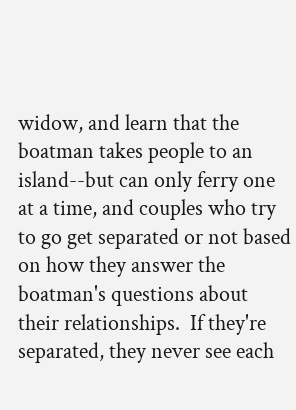widow, and learn that the boatman takes people to an island--but can only ferry one at a time, and couples who try to go get separated or not based on how they answer the boatman's questions about their relationships.  If they're separated, they never see each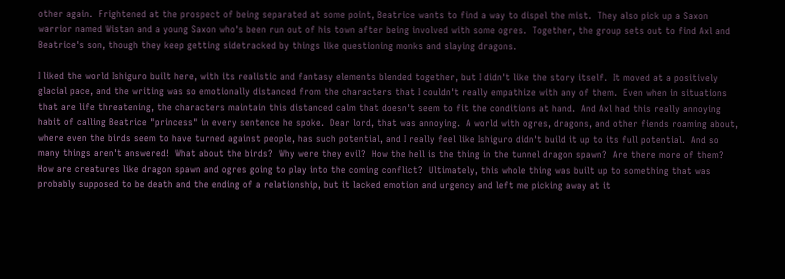other again.  Frightened at the prospect of being separated at some point, Beatrice wants to find a way to dispel the mist.  They also pick up a Saxon warrior named Wistan and a young Saxon who's been run out of his town after being involved with some ogres.  Together, the group sets out to find Axl and Beatrice's son, though they keep getting sidetracked by things like questioning monks and slaying dragons.

I liked the world Ishiguro built here, with its realistic and fantasy elements blended together, but I didn't like the story itself.  It moved at a positively glacial pace, and the writing was so emotionally distanced from the characters that I couldn't really empathize with any of them.  Even when in situations that are life threatening, the characters maintain this distanced calm that doesn't seem to fit the conditions at hand.  And Axl had this really annoying habit of calling Beatrice "princess" in every sentence he spoke.  Dear lord, that was annoying.  A world with ogres, dragons, and other fiends roaming about, where even the birds seem to have turned against people, has such potential, and I really feel like Ishiguro didn't build it up to its full potential.  And so many things aren't answered!  What about the birds?  Why were they evil?  How the hell is the thing in the tunnel dragon spawn?  Are there more of them?  How are creatures like dragon spawn and ogres going to play into the coming conflict?  Ultimately, this whole thing was built up to something that was probably supposed to be death and the ending of a relationship, but it lacked emotion and urgency and left me picking away at it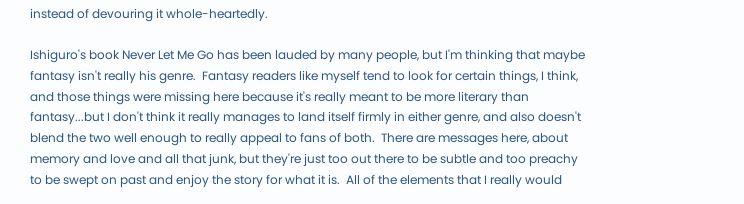instead of devouring it whole-heartedly.

Ishiguro's book Never Let Me Go has been lauded by many people, but I'm thinking that maybe fantasy isn't really his genre.  Fantasy readers like myself tend to look for certain things, I think, and those things were missing here because it's really meant to be more literary than fantasy...but I don't think it really manages to land itself firmly in either genre, and also doesn't blend the two well enough to really appeal to fans of both.  There are messages here, about memory and love and all that junk, but they're just too out there to be subtle and too preachy to be swept on past and enjoy the story for what it is.  All of the elements that I really would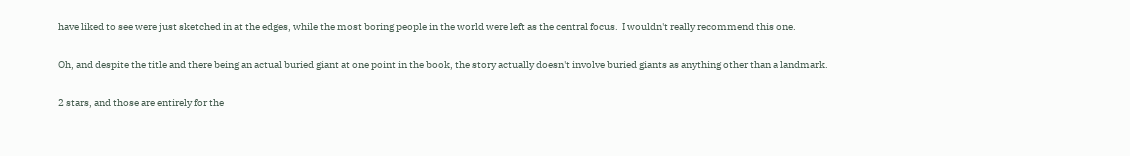have liked to see were just sketched in at the edges, while the most boring people in the world were left as the central focus.  I wouldn't really recommend this one.

Oh, and despite the title and there being an actual buried giant at one point in the book, the story actually doesn't involve buried giants as anything other than a landmark.

2 stars, and those are entirely for the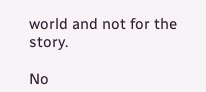world and not for the story.

No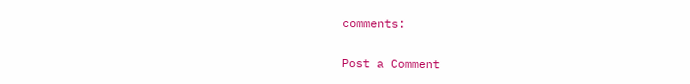comments:

Post a Comment